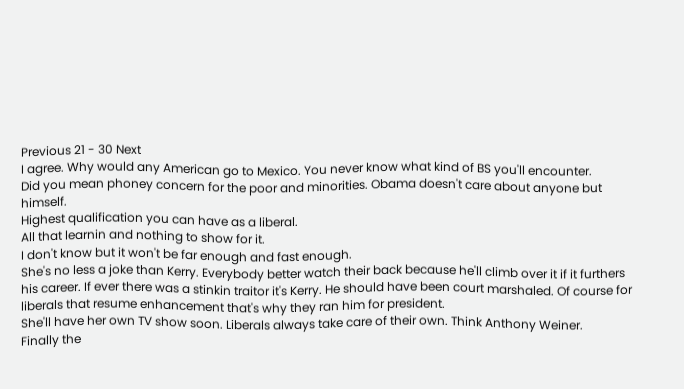Previous 21 - 30 Next
I agree. Why would any American go to Mexico. You never know what kind of BS you'll encounter.
Did you mean phoney concern for the poor and minorities. Obama doesn't care about anyone but himself.
Highest qualification you can have as a liberal.
All that learnin and nothing to show for it.
I don't know but it won't be far enough and fast enough.
She's no less a joke than Kerry. Everybody better watch their back because he'll climb over it if it furthers his career. If ever there was a stinkin traitor it's Kerry. He should have been court marshaled. Of course for liberals that resume enhancement that's why they ran him for president.
She'll have her own TV show soon. Liberals always take care of their own. Think Anthony Weiner.
Finally the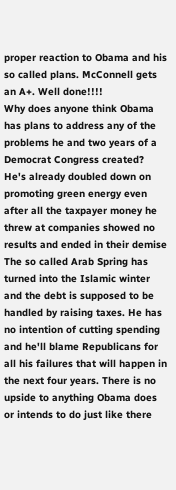proper reaction to Obama and his so called plans. McConnell gets an A+. Well done!!!!
Why does anyone think Obama has plans to address any of the problems he and two years of a Democrat Congress created? He's already doubled down on promoting green energy even after all the taxpayer money he threw at companies showed no results and ended in their demise The so called Arab Spring has turned into the Islamic winter and the debt is supposed to be handled by raising taxes. He has no intention of cutting spending and he'll blame Republicans for all his failures that will happen in the next four years. There is no upside to anything Obama does or intends to do just like there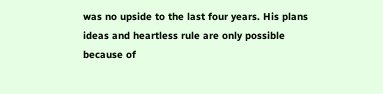was no upside to the last four years. His plans ideas and heartless rule are only possible because of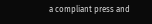a compliant press and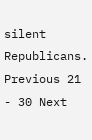silent Republicans.
Previous 21 - 30 Next